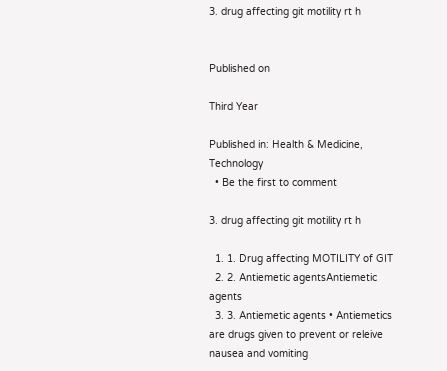3. drug affecting git motility rt h


Published on

Third Year

Published in: Health & Medicine, Technology
  • Be the first to comment

3. drug affecting git motility rt h

  1. 1. Drug affecting MOTILITY of GIT
  2. 2. Antiemetic agentsAntiemetic agents
  3. 3. Antiemetic agents • Antiemetics are drugs given to prevent or releive nausea and vomiting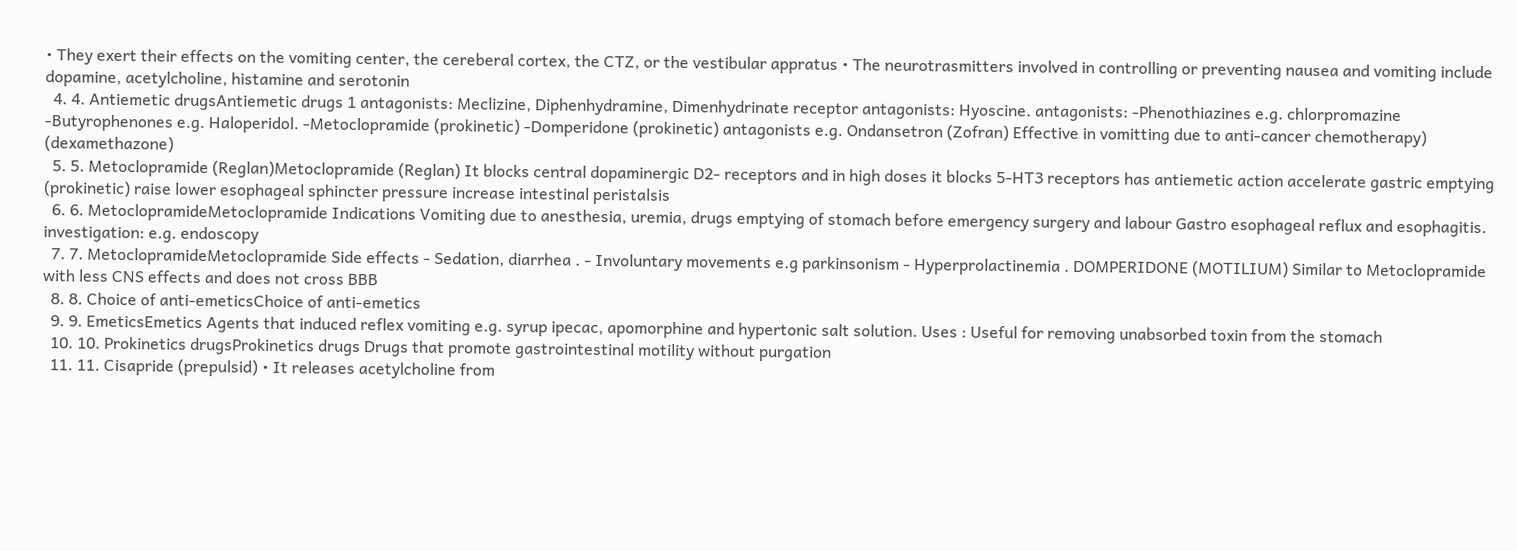• They exert their effects on the vomiting center, the cereberal cortex, the CTZ, or the vestibular appratus • The neurotrasmitters involved in controlling or preventing nausea and vomiting include dopamine, acetylcholine, histamine and serotonin
  4. 4. Antiemetic drugsAntiemetic drugs 1 antagonists: Meclizine, Diphenhydramine, Dimenhydrinate receptor antagonists: Hyoscine. antagonists: -Phenothiazines e.g. chlorpromazine -Butyrophenones e.g. Haloperidol. -Metoclopramide (prokinetic) -Domperidone (prokinetic) antagonists e.g. Ondansetron (Zofran) Effective in vomitting due to anti-cancer chemotherapy) (dexamethazone)
  5. 5. Metoclopramide (Reglan)Metoclopramide (Reglan) It blocks central dopaminergic D2- receptors and in high doses it blocks 5-HT3 receptors has antiemetic action accelerate gastric emptying (prokinetic) raise lower esophageal sphincter pressure increase intestinal peristalsis
  6. 6. MetoclopramideMetoclopramide Indications Vomiting due to anesthesia, uremia, drugs emptying of stomach before emergency surgery and labour Gastro esophageal reflux and esophagitis. investigation: e.g. endoscopy
  7. 7. MetoclopramideMetoclopramide Side effects - Sedation, diarrhea . - Involuntary movements e.g parkinsonism - Hyperprolactinemia . DOMPERIDONE (MOTILIUM) Similar to Metoclopramide with less CNS effects and does not cross BBB
  8. 8. Choice of anti-emeticsChoice of anti-emetics
  9. 9. EmeticsEmetics Agents that induced reflex vomiting e.g. syrup ipecac, apomorphine and hypertonic salt solution. Uses : Useful for removing unabsorbed toxin from the stomach
  10. 10. Prokinetics drugsProkinetics drugs Drugs that promote gastrointestinal motility without purgation
  11. 11. Cisapride (prepulsid) • It releases acetylcholine from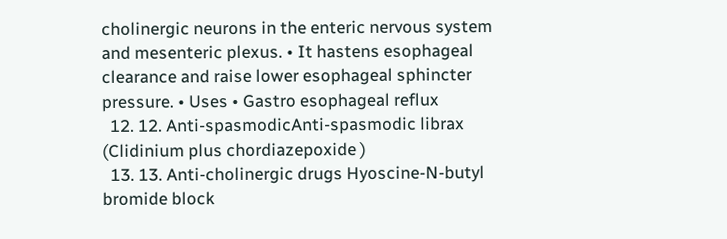cholinergic neurons in the enteric nervous system and mesenteric plexus. • It hastens esophageal clearance and raise lower esophageal sphincter pressure. • Uses • Gastro esophageal reflux
  12. 12. Anti-spasmodicAnti-spasmodic librax (Clidinium plus chordiazepoxide )
  13. 13. Anti-cholinergic drugs Hyoscine-N-butyl bromide block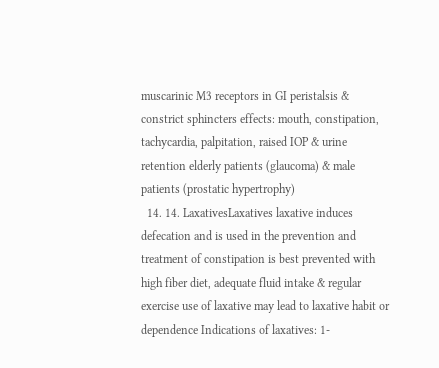muscarinic M3 receptors in GI peristalsis & constrict sphincters effects: mouth, constipation, tachycardia, palpitation, raised IOP & urine retention elderly patients (glaucoma) & male patients (prostatic hypertrophy)
  14. 14. LaxativesLaxatives laxative induces defecation and is used in the prevention and treatment of constipation is best prevented with high fiber diet, adequate fluid intake & regular exercise use of laxative may lead to laxative habit or dependence Indications of laxatives: 1-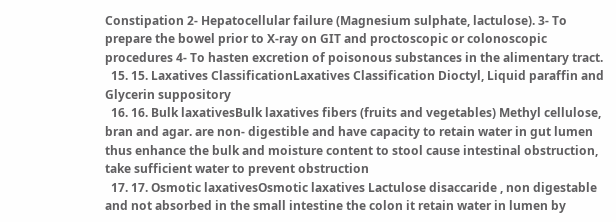Constipation 2- Hepatocellular failure (Magnesium sulphate, lactulose). 3- To prepare the bowel prior to X-ray on GIT and proctoscopic or colonoscopic procedures 4- To hasten excretion of poisonous substances in the alimentary tract.
  15. 15. Laxatives ClassificationLaxatives Classification Dioctyl, Liquid paraffin and Glycerin suppository
  16. 16. Bulk laxativesBulk laxatives fibers (fruits and vegetables) Methyl cellulose, bran and agar. are non- digestible and have capacity to retain water in gut lumen thus enhance the bulk and moisture content to stool cause intestinal obstruction, take sufficient water to prevent obstruction
  17. 17. Osmotic laxativesOsmotic laxatives Lactulose disaccaride , non digestable and not absorbed in the small intestine the colon it retain water in lumen by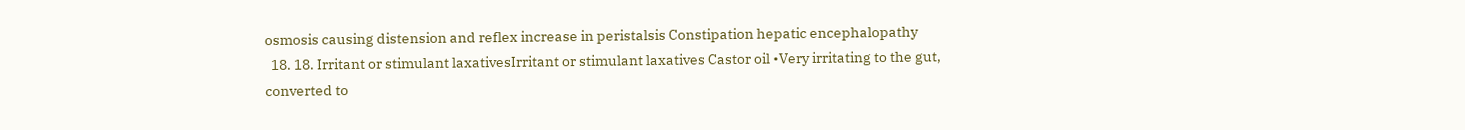osmosis causing distension and reflex increase in peristalsis Constipation hepatic encephalopathy
  18. 18. Irritant or stimulant laxativesIrritant or stimulant laxatives Castor oil •Very irritating to the gut, converted to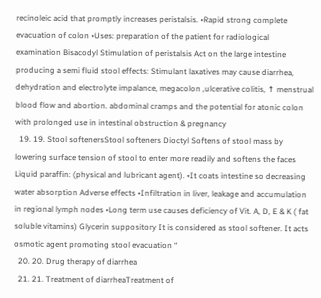recinoleic acid that promptly increases peristalsis. •Rapid strong complete evacuation of colon •Uses: preparation of the patient for radiological examination Bisacodyl Stimulation of peristalsis Act on the large intestine producing a semi fluid stool effects: Stimulant laxatives may cause diarrhea, dehydration and electrolyte impalance, megacolon ,ulcerative colitis, ↑ menstrual blood flow and abortion. abdominal cramps and the potential for atonic colon with prolonged use in intestinal obstruction & pregnancy
  19. 19. Stool softenersStool softeners Dioctyl Softens of stool mass by lowering surface tension of stool to enter more readily and softens the faces Liquid paraffin: (physical and lubricant agent). •It coats intestine so decreasing water absorption Adverse effects •Infiltration in liver, leakage and accumulation in regional lymph nodes •Long term use causes deficiency of Vit. A, D, E & K ( fat soluble vitamins) Glycerin suppository It is considered as stool softener. It acts osmotic agent promoting stool evacuation “
  20. 20. Drug therapy of diarrhea
  21. 21. Treatment of diarrheaTreatment of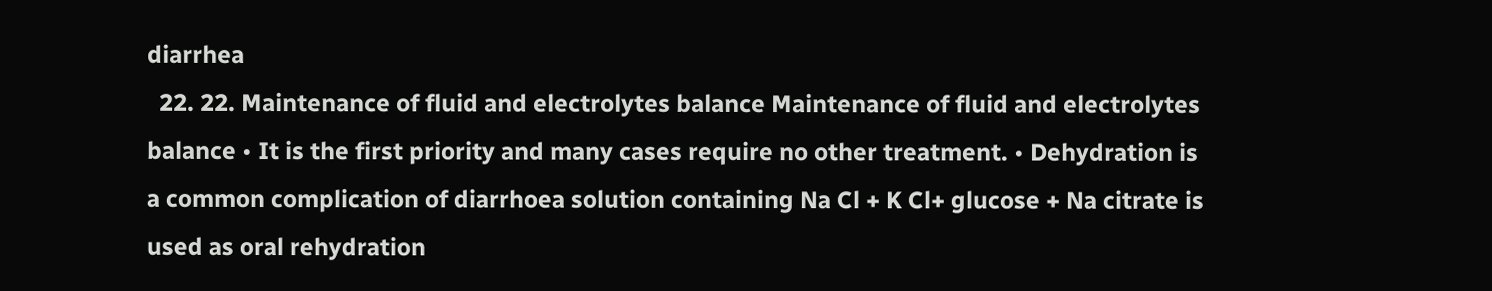diarrhea
  22. 22. Maintenance of fluid and electrolytes balance Maintenance of fluid and electrolytes balance • It is the first priority and many cases require no other treatment. • Dehydration is a common complication of diarrhoea solution containing Na Cl + K Cl+ glucose + Na citrate is used as oral rehydration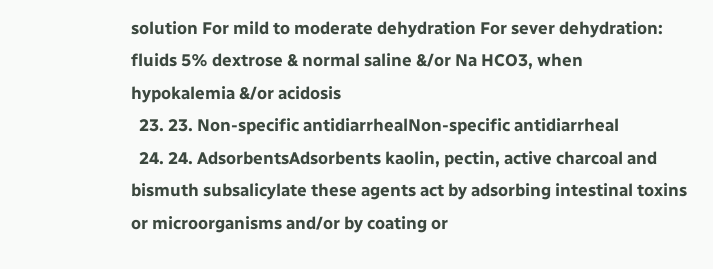solution For mild to moderate dehydration For sever dehydration: fluids 5% dextrose & normal saline &/or Na HCO3, when hypokalemia &/or acidosis
  23. 23. Non-specific antidiarrhealNon-specific antidiarrheal
  24. 24. AdsorbentsAdsorbents kaolin, pectin, active charcoal and bismuth subsalicylate these agents act by adsorbing intestinal toxins or microorganisms and/or by coating or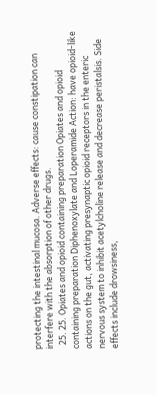protecting the intestinal mucosa. Adverse effects: cause constipation can interfere with the absorption of other drugs.
  25. 25. Opiates and opioid containing preparation Opiates and opioid containing preparation Diphenoxylate and Loperamide Action: have opioid-like actions on the gut, activating presynaptic opioid receptors in the enteric nervous system to inhibit acetylcholine release and decrease peristalsis. Side effects include drowsiness,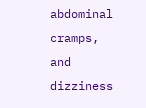abdominal cramps, and dizziness